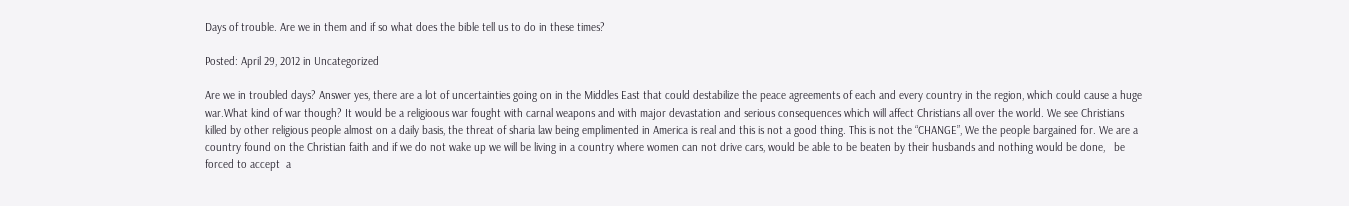Days of trouble. Are we in them and if so what does the bible tell us to do in these times?

Posted: April 29, 2012 in Uncategorized

Are we in troubled days? Answer yes, there are a lot of uncertainties going on in the Middles East that could destabilize the peace agreements of each and every country in the region, which could cause a huge war.What kind of war though? It would be a religioous war fought with carnal weapons and with major devastation and serious consequences which will affect Christians all over the world. We see Christians killed by other religious people almost on a daily basis, the threat of sharia law being emplimented in America is real and this is not a good thing. This is not the “CHANGE”, We the people bargained for. We are a country found on the Christian faith and if we do not wake up we will be living in a country where women can not drive cars, would be able to be beaten by their husbands and nothing would be done,   be forced to accept  a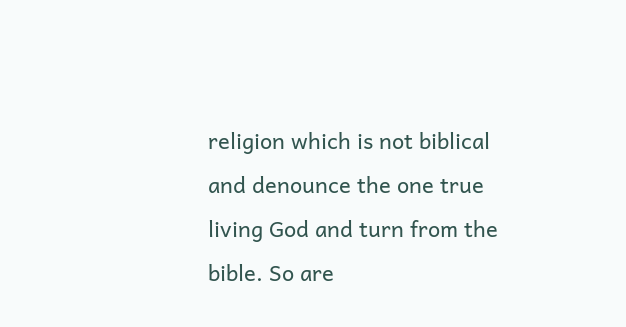religion which is not biblical and denounce the one true living God and turn from the bible. So are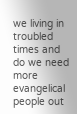we living in troubled times and do we need more evangelical people out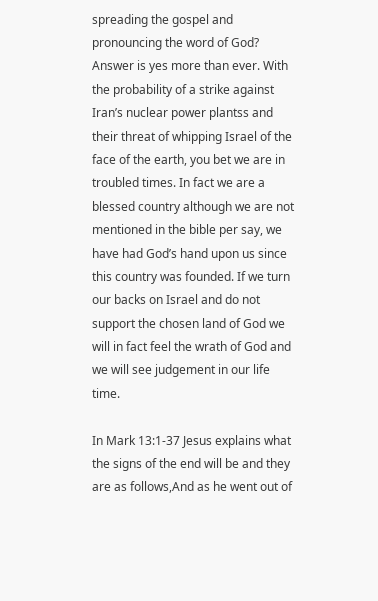spreading the gospel and pronouncing the word of God? Answer is yes more than ever. With the probability of a strike against Iran’s nuclear power plantss and their threat of whipping Israel of the face of the earth, you bet we are in troubled times. In fact we are a blessed country although we are not mentioned in the bible per say, we have had God’s hand upon us since this country was founded. If we turn our backs on Israel and do not support the chosen land of God we will in fact feel the wrath of God and we will see judgement in our life time.

In Mark 13:1-37 Jesus explains what the signs of the end will be and they are as follows,And as he went out of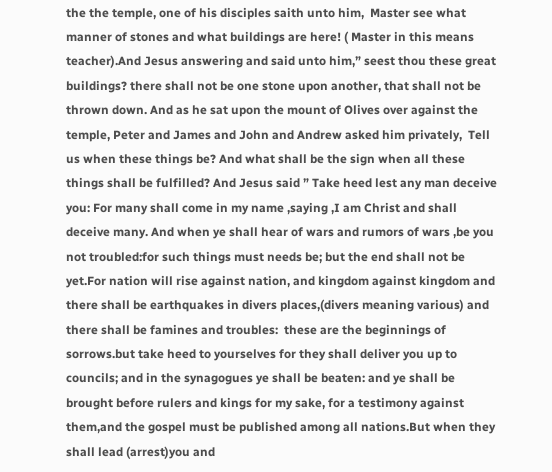the the temple, one of his disciples saith unto him,  Master see what manner of stones and what buildings are here! ( Master in this means teacher).And Jesus answering and said unto him,” seest thou these great buildings? there shall not be one stone upon another, that shall not be thrown down. And as he sat upon the mount of Olives over against the temple, Peter and James and John and Andrew asked him privately,  Tell us when these things be? And what shall be the sign when all these things shall be fulfilled? And Jesus said ” Take heed lest any man deceive you: For many shall come in my name ,saying ,I am Christ and shall deceive many. And when ye shall hear of wars and rumors of wars ,be you not troubled:for such things must needs be; but the end shall not be yet.For nation will rise against nation, and kingdom against kingdom and there shall be earthquakes in divers places,(divers meaning various) and there shall be famines and troubles:  these are the beginnings of sorrows.but take heed to yourselves for they shall deliver you up to councils; and in the synagogues ye shall be beaten: and ye shall be brought before rulers and kings for my sake, for a testimony against them,and the gospel must be published among all nations.But when they shall lead (arrest)you and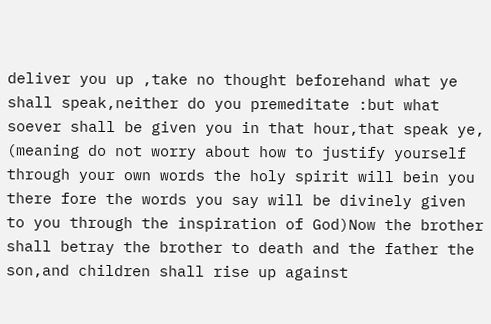deliver you up ,take no thought beforehand what ye shall speak,neither do you premeditate :but what soever shall be given you in that hour,that speak ye, (meaning do not worry about how to justify yourself through your own words the holy spirit will bein you there fore the words you say will be divinely given to you through the inspiration of God)Now the brother shall betray the brother to death and the father the son,and children shall rise up against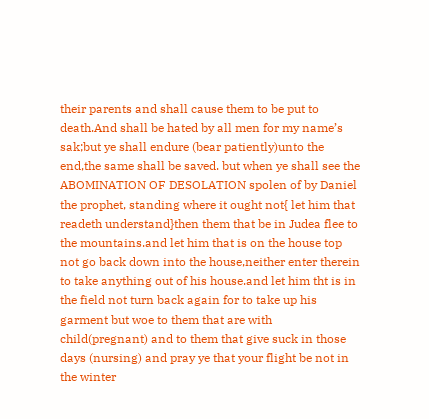their parents and shall cause them to be put to death.And shall be hated by all men for my name’s sak;but ye shall endure (bear patiently)unto the end,the same shall be saved. but when ye shall see the ABOMINATION OF DESOLATION spolen of by Daniel the prophet, standing where it ought not{ let him that readeth understand}then them that be in Judea flee to the mountains.and let him that is on the house top not go back down into the house,neither enter therein to take anything out of his house.and let him tht is in the field not turn back again for to take up his garment but woe to them that are with child(pregnant) and to them that give suck in those days (nursing) and pray ye that your flight be not in the winter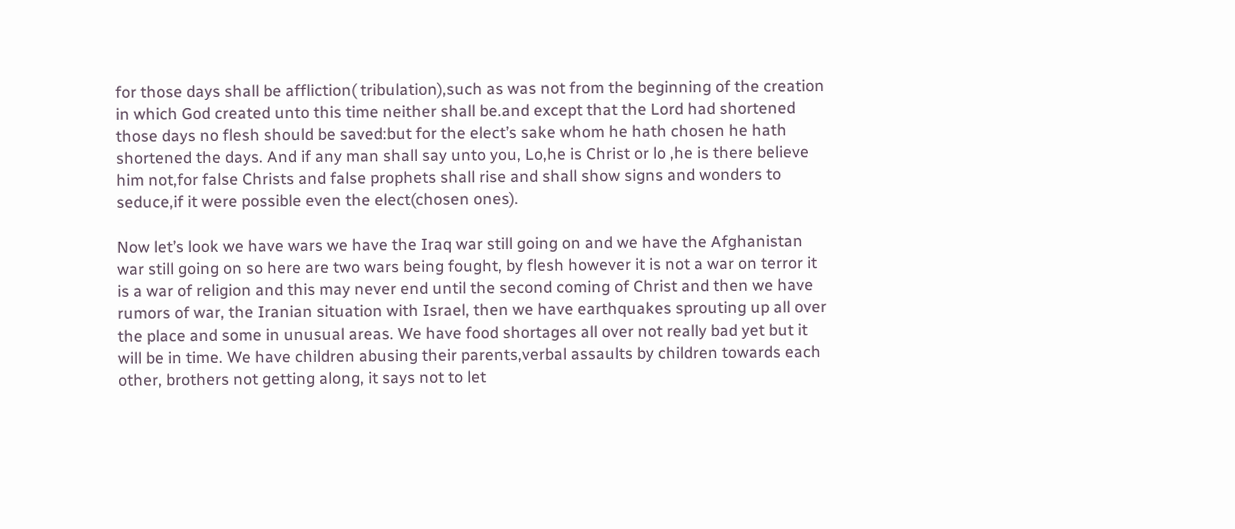for those days shall be affliction( tribulation),such as was not from the beginning of the creation in which God created unto this time neither shall be.and except that the Lord had shortened those days no flesh should be saved:but for the elect’s sake whom he hath chosen he hath shortened the days. And if any man shall say unto you, Lo,he is Christ or lo ,he is there believe him not,for false Christs and false prophets shall rise and shall show signs and wonders to seduce,if it were possible even the elect(chosen ones).

Now let’s look we have wars we have the Iraq war still going on and we have the Afghanistan war still going on so here are two wars being fought, by flesh however it is not a war on terror it is a war of religion and this may never end until the second coming of Christ and then we have rumors of war, the Iranian situation with Israel, then we have earthquakes sprouting up all over the place and some in unusual areas. We have food shortages all over not really bad yet but it will be in time. We have children abusing their parents,verbal assaults by children towards each other, brothers not getting along, it says not to let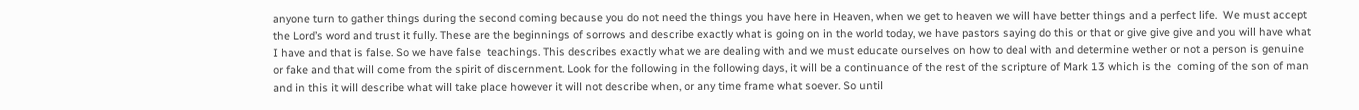anyone turn to gather things during the second coming because you do not need the things you have here in Heaven, when we get to heaven we will have better things and a perfect life.  We must accept the Lord’s word and trust it fully. These are the beginnings of sorrows and describe exactly what is going on in the world today, we have pastors saying do this or that or give give give and you will have what I have and that is false. So we have false  teachings. This describes exactly what we are dealing with and we must educate ourselves on how to deal with and determine wether or not a person is genuine or fake and that will come from the spirit of discernment. Look for the following in the following days, it will be a continuance of the rest of the scripture of Mark 13 which is the  coming of the son of man and in this it will describe what will take place however it will not describe when, or any time frame what soever. So until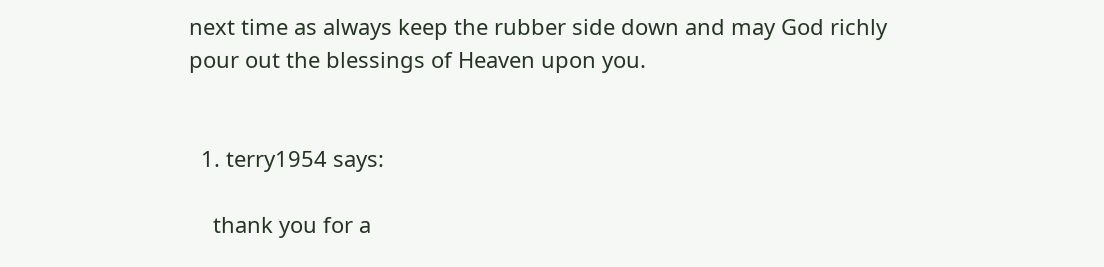next time as always keep the rubber side down and may God richly pour out the blessings of Heaven upon you.


  1. terry1954 says:

    thank you for a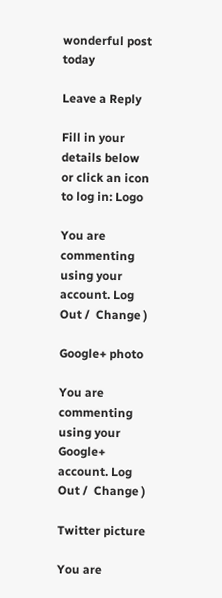wonderful post today

Leave a Reply

Fill in your details below or click an icon to log in: Logo

You are commenting using your account. Log Out /  Change )

Google+ photo

You are commenting using your Google+ account. Log Out /  Change )

Twitter picture

You are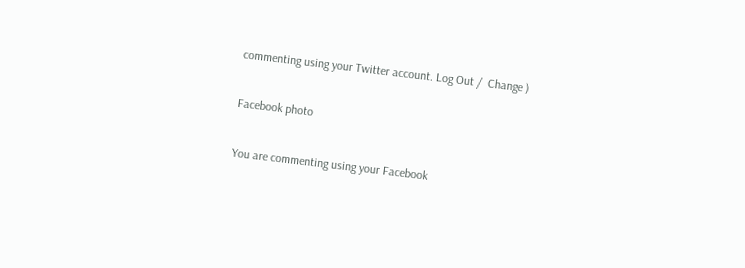commenting using your Twitter account. Log Out /  Change )

Facebook photo

You are commenting using your Facebook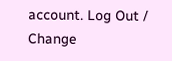account. Log Out /  Change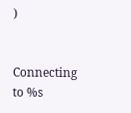)


Connecting to %s